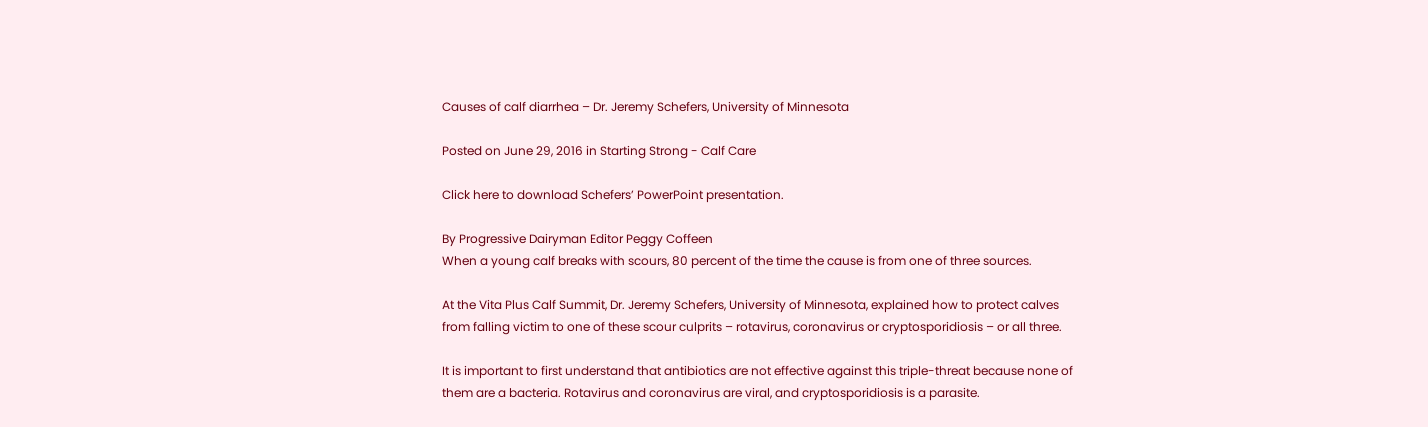Causes of calf diarrhea – Dr. Jeremy Schefers, University of Minnesota

Posted on June 29, 2016 in Starting Strong - Calf Care

Click here to download Schefers’ PowerPoint presentation.

By Progressive Dairyman Editor Peggy Coffeen
When a young calf breaks with scours, 80 percent of the time the cause is from one of three sources.

At the Vita Plus Calf Summit, Dr. Jeremy Schefers, University of Minnesota, explained how to protect calves from falling victim to one of these scour culprits – rotavirus, coronavirus or cryptosporidiosis – or all three.

It is important to first understand that antibiotics are not effective against this triple-threat because none of them are a bacteria. Rotavirus and coronavirus are viral, and cryptosporidiosis is a parasite.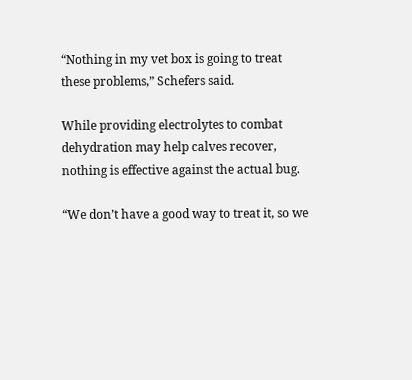“Nothing in my vet box is going to treat these problems,” Schefers said.

While providing electrolytes to combat dehydration may help calves recover, nothing is effective against the actual bug.

“We don’t have a good way to treat it, so we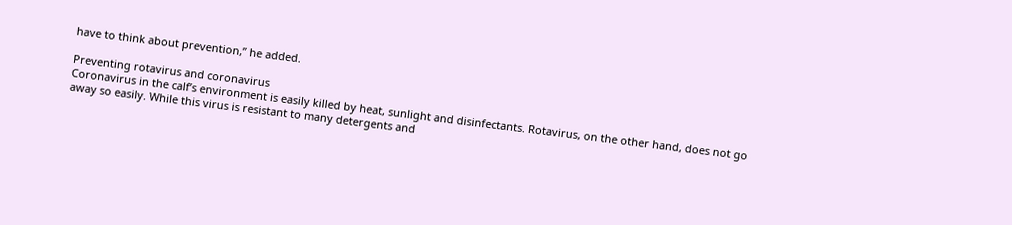have to think about prevention,” he added.

Preventing rotavirus and coronavirus
Coronavirus in the calf’s environment is easily killed by heat, sunlight and disinfectants. Rotavirus, on the other hand, does not go away so easily. While this virus is resistant to many detergents and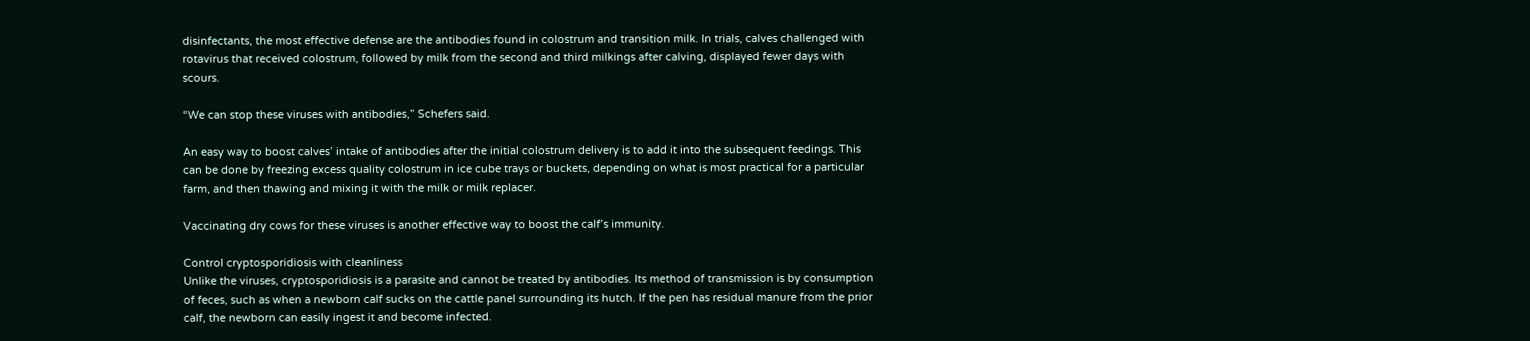disinfectants, the most effective defense are the antibodies found in colostrum and transition milk. In trials, calves challenged with rotavirus that received colostrum, followed by milk from the second and third milkings after calving, displayed fewer days with scours.

“We can stop these viruses with antibodies,” Schefers said.

An easy way to boost calves’ intake of antibodies after the initial colostrum delivery is to add it into the subsequent feedings. This can be done by freezing excess quality colostrum in ice cube trays or buckets, depending on what is most practical for a particular farm, and then thawing and mixing it with the milk or milk replacer.

Vaccinating dry cows for these viruses is another effective way to boost the calf’s immunity.

Control cryptosporidiosis with cleanliness
Unlike the viruses, cryptosporidiosis is a parasite and cannot be treated by antibodies. Its method of transmission is by consumption of feces, such as when a newborn calf sucks on the cattle panel surrounding its hutch. If the pen has residual manure from the prior calf, the newborn can easily ingest it and become infected.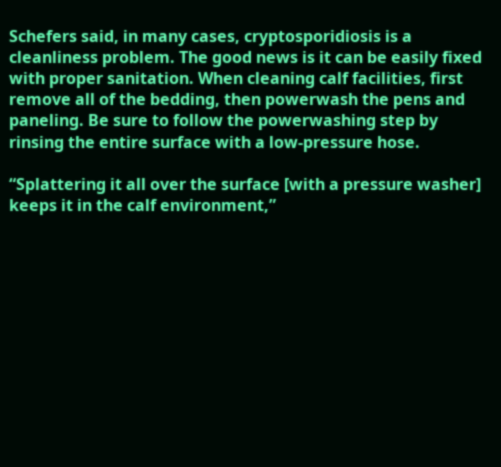Schefers said, in many cases, cryptosporidiosis is a cleanliness problem. The good news is it can be easily fixed with proper sanitation. When cleaning calf facilities, first remove all of the bedding, then powerwash the pens and paneling. Be sure to follow the powerwashing step by rinsing the entire surface with a low-pressure hose.

“Splattering it all over the surface [with a pressure washer] keeps it in the calf environment,”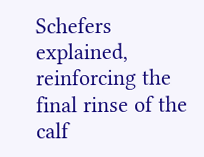Schefers explained, reinforcing the final rinse of the calf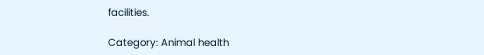facilities.

Category: Animal health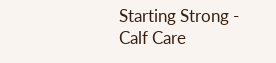Starting Strong - Calf Care